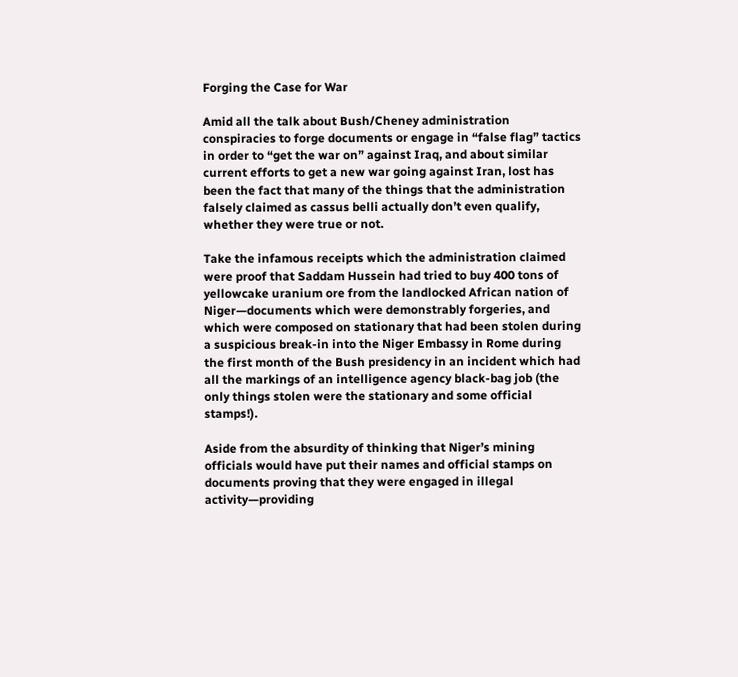Forging the Case for War

Amid all the talk about Bush/Cheney administration conspiracies to forge documents or engage in “false flag” tactics in order to “get the war on” against Iraq, and about similar current efforts to get a new war going against Iran, lost has been the fact that many of the things that the administration falsely claimed as cassus belli actually don’t even qualify, whether they were true or not.

Take the infamous receipts which the administration claimed were proof that Saddam Hussein had tried to buy 400 tons of yellowcake uranium ore from the landlocked African nation of Niger—documents which were demonstrably forgeries, and which were composed on stationary that had been stolen during a suspicious break-in into the Niger Embassy in Rome during the first month of the Bush presidency in an incident which had all the markings of an intelligence agency black-bag job (the only things stolen were the stationary and some official stamps!).

Aside from the absurdity of thinking that Niger’s mining officials would have put their names and official stamps on documents proving that they were engaged in illegal activity—providing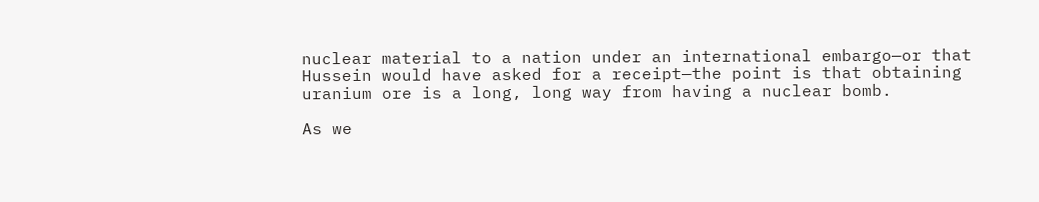nuclear material to a nation under an international embargo—or that Hussein would have asked for a receipt—the point is that obtaining uranium ore is a long, long way from having a nuclear bomb.

As we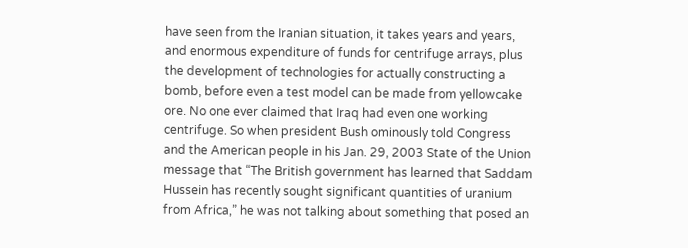have seen from the Iranian situation, it takes years and years, and enormous expenditure of funds for centrifuge arrays, plus the development of technologies for actually constructing a bomb, before even a test model can be made from yellowcake ore. No one ever claimed that Iraq had even one working centrifuge. So when president Bush ominously told Congress and the American people in his Jan. 29, 2003 State of the Union message that “The British government has learned that Saddam Hussein has recently sought significant quantities of uranium from Africa,” he was not talking about something that posed an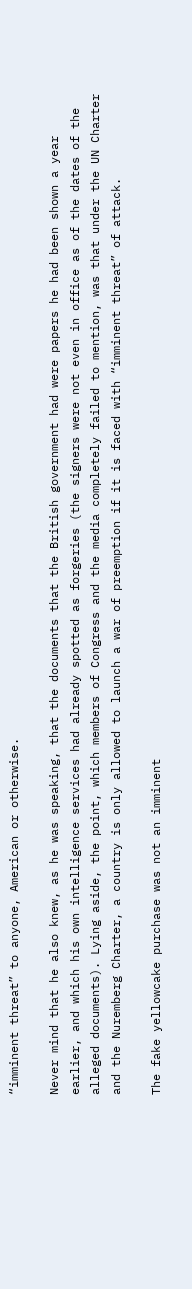“imminent threat” to anyone, American or otherwise.

Never mind that he also knew, as he was speaking, that the documents that the British government had were papers he had been shown a year earlier, and which his own intelligence services had already spotted as forgeries (the signers were not even in office as of the dates of the alleged documents). Lying aside, the point, which members of Congress and the media completely failed to mention, was that under the UN Charter and the Nuremberg Charter, a country is only allowed to launch a war of preemption if it is faced with “imminent threat” of attack.

The fake yellowcake purchase was not an imminent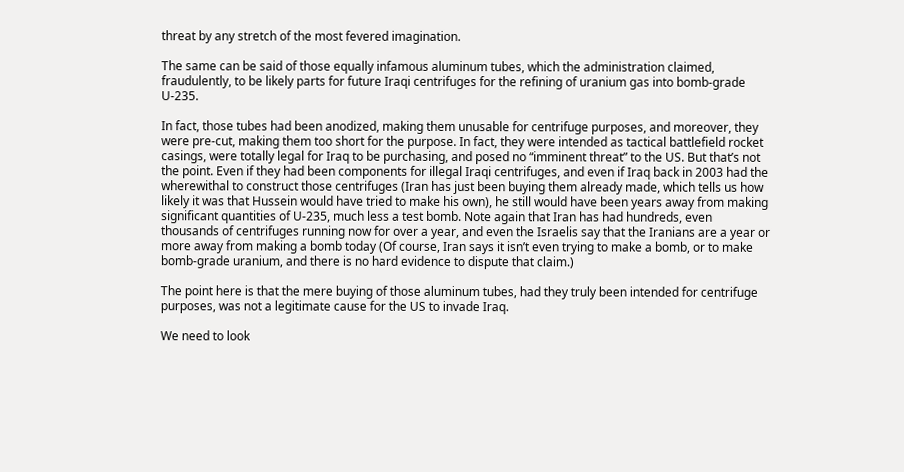threat by any stretch of the most fevered imagination.

The same can be said of those equally infamous aluminum tubes, which the administration claimed, fraudulently, to be likely parts for future Iraqi centrifuges for the refining of uranium gas into bomb-grade U-235.

In fact, those tubes had been anodized, making them unusable for centrifuge purposes, and moreover, they were pre-cut, making them too short for the purpose. In fact, they were intended as tactical battlefield rocket casings, were totally legal for Iraq to be purchasing, and posed no “imminent threat” to the US. But that’s not the point. Even if they had been components for illegal Iraqi centrifuges, and even if Iraq back in 2003 had the wherewithal to construct those centrifuges (Iran has just been buying them already made, which tells us how likely it was that Hussein would have tried to make his own), he still would have been years away from making significant quantities of U-235, much less a test bomb. Note again that Iran has had hundreds, even thousands of centrifuges running now for over a year, and even the Israelis say that the Iranians are a year or more away from making a bomb today (Of course, Iran says it isn’t even trying to make a bomb, or to make bomb-grade uranium, and there is no hard evidence to dispute that claim.)

The point here is that the mere buying of those aluminum tubes, had they truly been intended for centrifuge purposes, was not a legitimate cause for the US to invade Iraq.

We need to look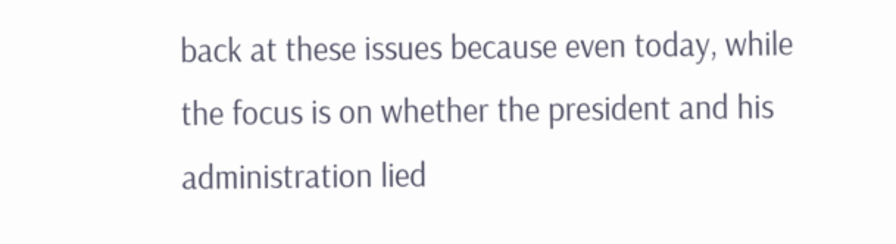back at these issues because even today, while the focus is on whether the president and his administration lied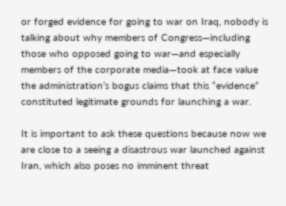or forged evidence for going to war on Iraq, nobody is talking about why members of Congress—including those who opposed going to war—and especially members of the corporate media—took at face value the administration’s bogus claims that this “evidence” constituted legitimate grounds for launching a war.

It is important to ask these questions because now we are close to a seeing a disastrous war launched against Iran, which also poses no imminent threat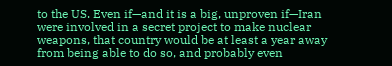to the US. Even if—and it is a big, unproven if—Iran were involved in a secret project to make nuclear weapons, that country would be at least a year away from being able to do so, and probably even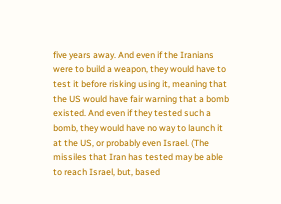five years away. And even if the Iranians were to build a weapon, they would have to test it before risking using it, meaning that the US would have fair warning that a bomb existed. And even if they tested such a bomb, they would have no way to launch it at the US, or probably even Israel. (The missiles that Iran has tested may be able to reach Israel, but, based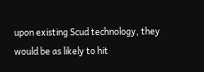upon existing Scud technology, they would be as likely to hit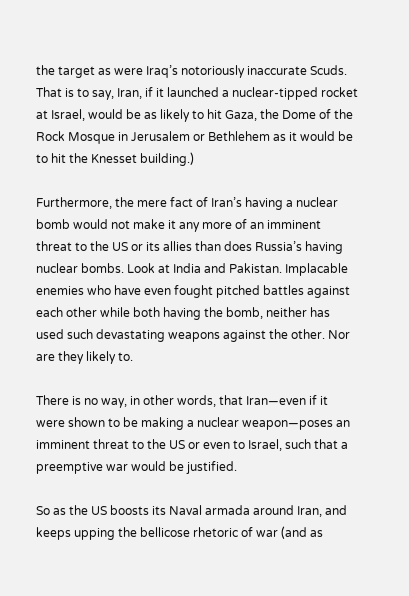the target as were Iraq’s notoriously inaccurate Scuds. That is to say, Iran, if it launched a nuclear-tipped rocket at Israel, would be as likely to hit Gaza, the Dome of the Rock Mosque in Jerusalem or Bethlehem as it would be to hit the Knesset building.)

Furthermore, the mere fact of Iran’s having a nuclear bomb would not make it any more of an imminent threat to the US or its allies than does Russia’s having nuclear bombs. Look at India and Pakistan. Implacable enemies who have even fought pitched battles against each other while both having the bomb, neither has used such devastating weapons against the other. Nor are they likely to.

There is no way, in other words, that Iran—even if it were shown to be making a nuclear weapon—poses an imminent threat to the US or even to Israel, such that a preemptive war would be justified.

So as the US boosts its Naval armada around Iran, and keeps upping the bellicose rhetoric of war (and as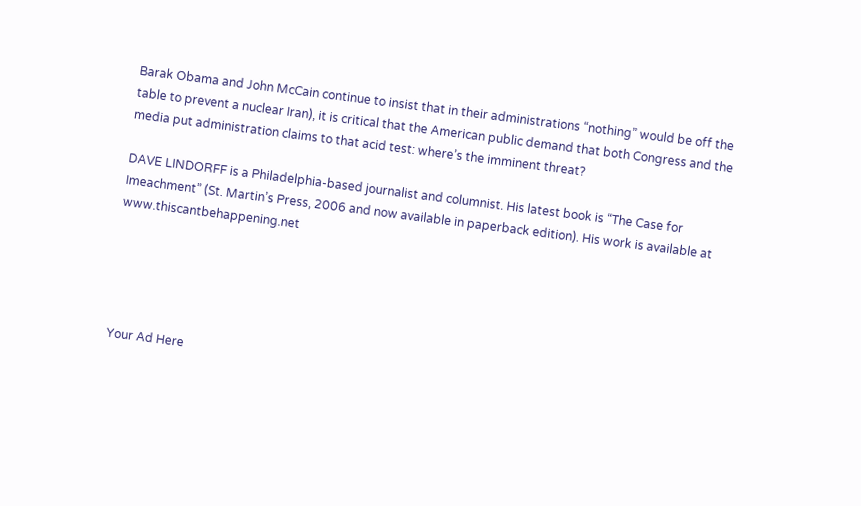Barak Obama and John McCain continue to insist that in their administrations “nothing” would be off the table to prevent a nuclear Iran), it is critical that the American public demand that both Congress and the media put administration claims to that acid test: where’s the imminent threat?

DAVE LINDORFF is a Philadelphia-based journalist and columnist. His latest book is “The Case for Imeachment” (St. Martin’s Press, 2006 and now available in paperback edition). His work is available at www.thiscantbehappening.net





Your Ad Here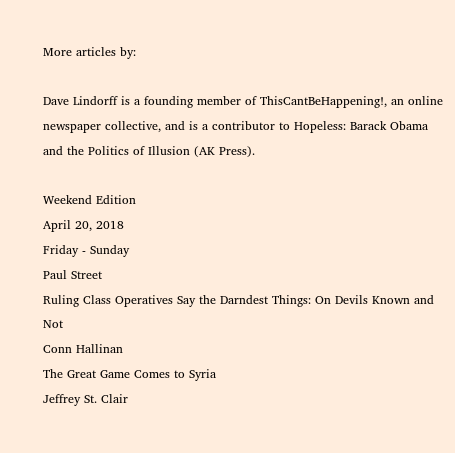More articles by:

Dave Lindorff is a founding member of ThisCantBeHappening!, an online newspaper collective, and is a contributor to Hopeless: Barack Obama and the Politics of Illusion (AK Press).

Weekend Edition
April 20, 2018
Friday - Sunday
Paul Street
Ruling Class Operatives Say the Darndest Things: On Devils Known and Not
Conn Hallinan
The Great Game Comes to Syria
Jeffrey St. Clair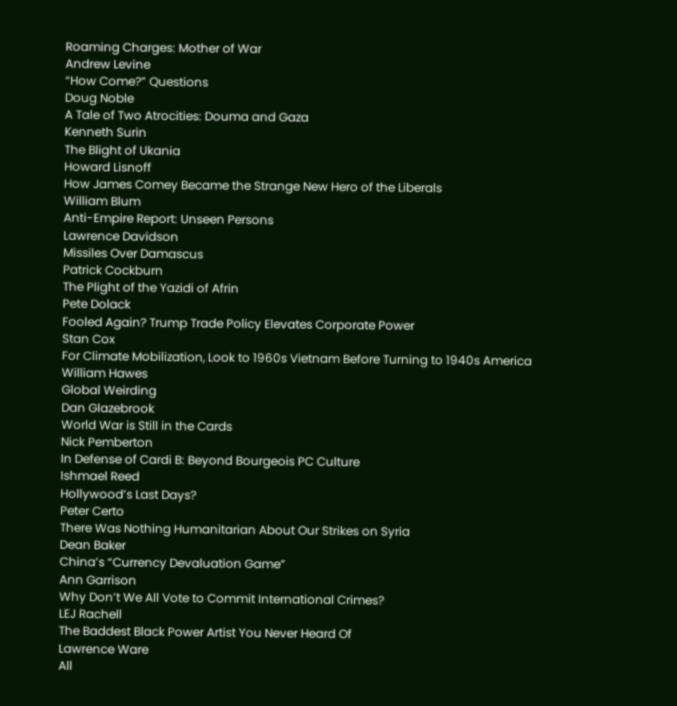Roaming Charges: Mother of War
Andrew Levine
“How Come?” Questions
Doug Noble
A Tale of Two Atrocities: Douma and Gaza
Kenneth Surin
The Blight of Ukania
Howard Lisnoff
How James Comey Became the Strange New Hero of the Liberals
William Blum
Anti-Empire Report: Unseen Persons
Lawrence Davidson
Missiles Over Damascus
Patrick Cockburn
The Plight of the Yazidi of Afrin
Pete Dolack
Fooled Again? Trump Trade Policy Elevates Corporate Power
Stan Cox
For Climate Mobilization, Look to 1960s Vietnam Before Turning to 1940s America
William Hawes
Global Weirding
Dan Glazebrook
World War is Still in the Cards
Nick Pemberton
In Defense of Cardi B: Beyond Bourgeois PC Culture
Ishmael Reed
Hollywood’s Last Days?
Peter Certo
There Was Nothing Humanitarian About Our Strikes on Syria
Dean Baker
China’s “Currency Devaluation Game”
Ann Garrison
Why Don’t We All Vote to Commit International Crimes?
LEJ Rachell
The Baddest Black Power Artist You Never Heard Of
Lawrence Ware
All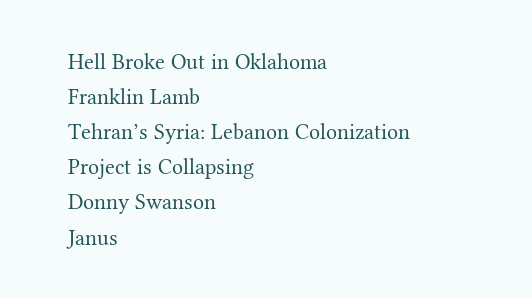Hell Broke Out in Oklahoma
Franklin Lamb
Tehran’s Syria: Lebanon Colonization Project is Collapsing
Donny Swanson
Janus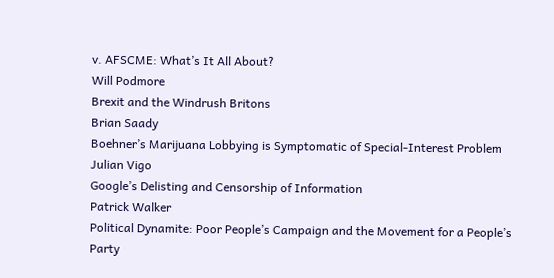v. AFSCME: What’s It All About?
Will Podmore
Brexit and the Windrush Britons
Brian Saady
Boehner’s Marijuana Lobbying is Symptomatic of Special-Interest Problem
Julian Vigo
Google’s Delisting and Censorship of Information
Patrick Walker
Political Dynamite: Poor People’s Campaign and the Movement for a People’s Party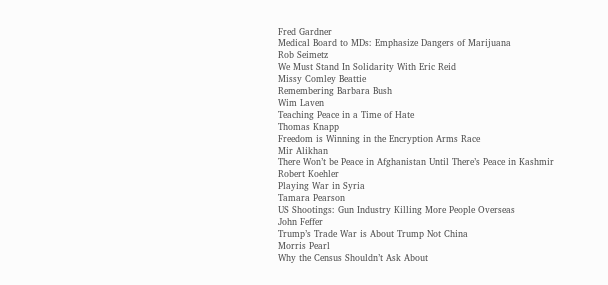Fred Gardner
Medical Board to MDs: Emphasize Dangers of Marijuana
Rob Seimetz
We Must Stand In Solidarity With Eric Reid
Missy Comley Beattie
Remembering Barbara Bush
Wim Laven
Teaching Peace in a Time of Hate
Thomas Knapp
Freedom is Winning in the Encryption Arms Race
Mir Alikhan
There Won’t be Peace in Afghanistan Until There’s Peace in Kashmir
Robert Koehler
Playing War in Syria
Tamara Pearson
US Shootings: Gun Industry Killing More People Overseas
John Feffer
Trump’s Trade War is About Trump Not China
Morris Pearl
Why the Census Shouldn’t Ask About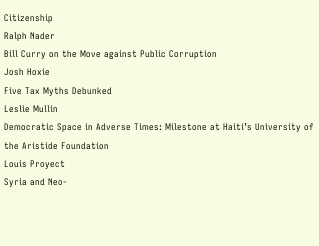Citizenship
Ralph Nader
Bill Curry on the Move against Public Corruption
Josh Hoxie
Five Tax Myths Debunked
Leslie Mullin
Democratic Space in Adverse Times: Milestone at Haiti’s University of the Aristide Foundation
Louis Proyect
Syria and Neo-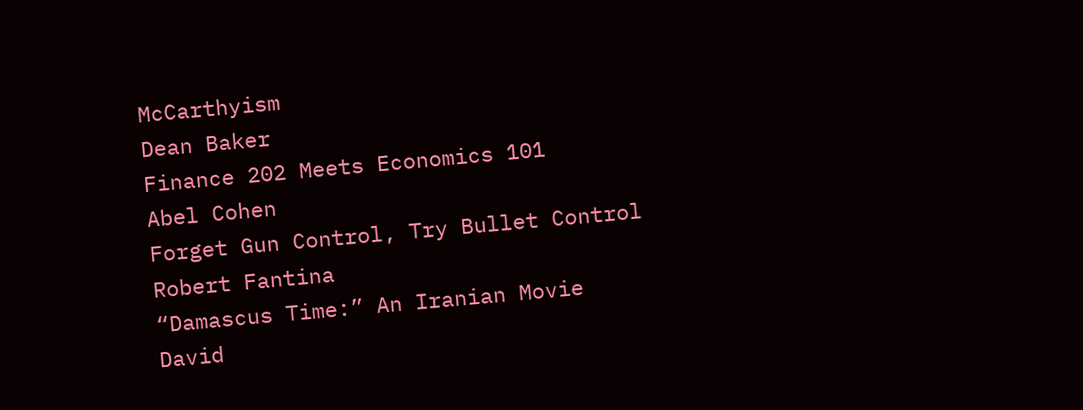McCarthyism
Dean Baker
Finance 202 Meets Economics 101
Abel Cohen
Forget Gun Control, Try Bullet Control
Robert Fantina
“Damascus Time:” An Iranian Movie
David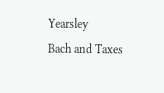Yearsley
Bach and Taxes